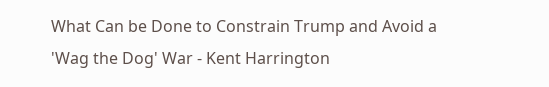What Can be Done to Constrain Trump and Avoid a 'Wag the Dog' War - Kent Harrington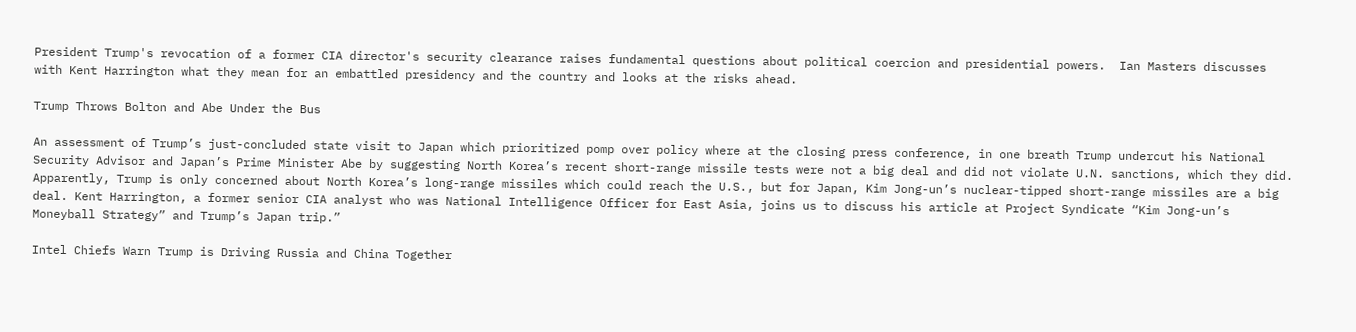President Trump's revocation of a former CIA director's security clearance raises fundamental questions about political coercion and presidential powers.  Ian Masters discusses with Kent Harrington what they mean for an embattled presidency and the country and looks at the risks ahead.

Trump Throws Bolton and Abe Under the Bus

An assessment of Trump’s just-concluded state visit to Japan which prioritized pomp over policy where at the closing press conference, in one breath Trump undercut his National Security Advisor and Japan’s Prime Minister Abe by suggesting North Korea’s recent short-range missile tests were not a big deal and did not violate U.N. sanctions, which they did. Apparently, Trump is only concerned about North Korea’s long-range missiles which could reach the U.S., but for Japan, Kim Jong-un’s nuclear-tipped short-range missiles are a big deal. Kent Harrington, a former senior CIA analyst who was National Intelligence Officer for East Asia, joins us to discuss his article at Project Syndicate “Kim Jong-un’s Moneyball Strategy” and Trump’s Japan trip.”

Intel Chiefs Warn Trump is Driving Russia and China Together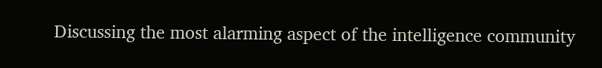Discussing the most alarming aspect of the intelligence community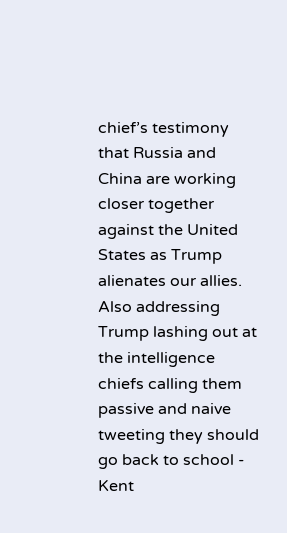chief’s testimony that Russia and China are working closer together against the United States as Trump alienates our allies. Also addressing Trump lashing out at the intelligence chiefs calling them passive and naive tweeting they should go back to school - Kent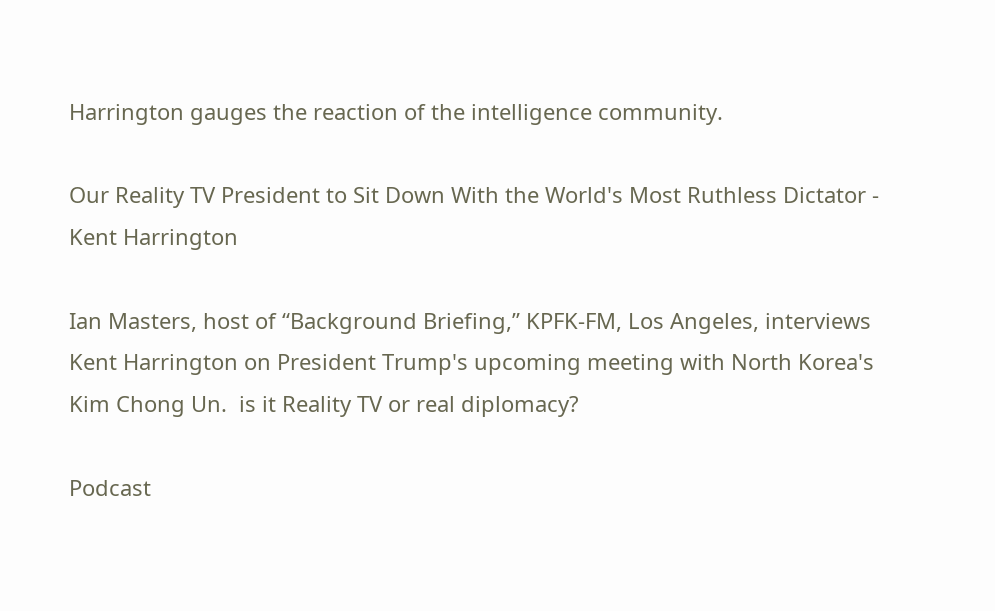Harrington gauges the reaction of the intelligence community.

Our Reality TV President to Sit Down With the World's Most Ruthless Dictator - Kent Harrington

Ian Masters, host of “Background Briefing,” KPFK-FM, Los Angeles, interviews Kent Harrington on President Trump's upcoming meeting with North Korea's Kim Chong Un.  is it Reality TV or real diplomacy?

Podcast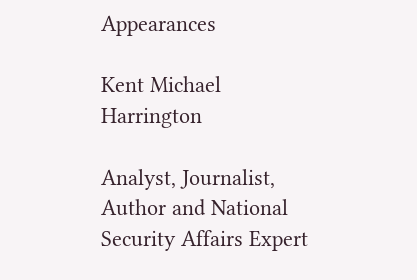Appearances

Kent Michael Harrington

Analyst, Journalist, Author and National Security Affairs Expert